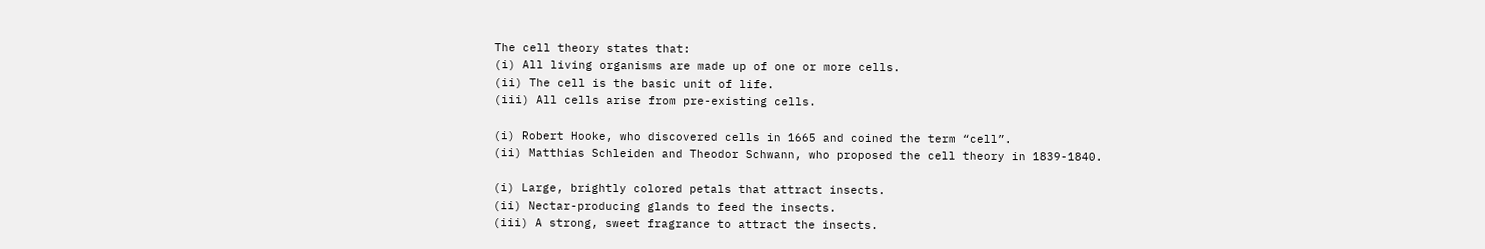The cell theory states that:
(i) All living organisms are made up of one or more cells.
(ii) The cell is the basic unit of life.
(iii) All cells arise from pre-existing cells.

(i) Robert Hooke, who discovered cells in 1665 and coined the term “cell”.
(ii) Matthias Schleiden and Theodor Schwann, who proposed the cell theory in 1839-1840.

(i) Large, brightly colored petals that attract insects.
(ii) Nectar-producing glands to feed the insects.
(iii) A strong, sweet fragrance to attract the insects.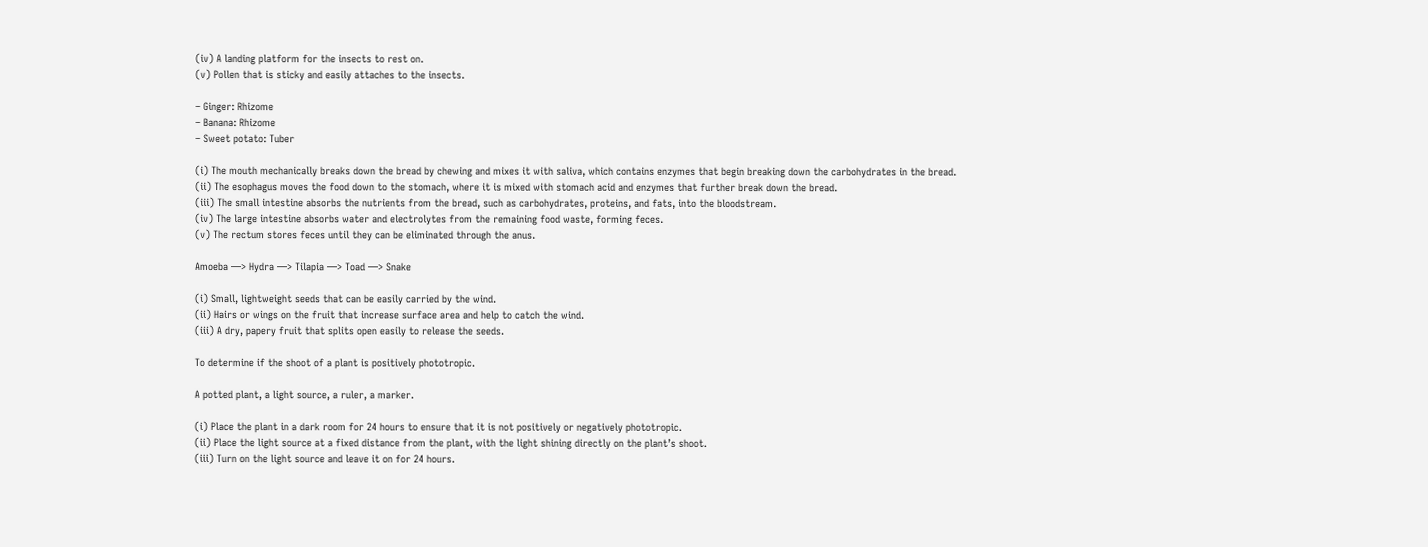(iv) A landing platform for the insects to rest on.
(v) Pollen that is sticky and easily attaches to the insects.

– Ginger: Rhizome
– Banana: Rhizome
– Sweet potato: Tuber

(i) The mouth mechanically breaks down the bread by chewing and mixes it with saliva, which contains enzymes that begin breaking down the carbohydrates in the bread.
(ii) The esophagus moves the food down to the stomach, where it is mixed with stomach acid and enzymes that further break down the bread.
(iii) The small intestine absorbs the nutrients from the bread, such as carbohydrates, proteins, and fats, into the bloodstream.
(iv) The large intestine absorbs water and electrolytes from the remaining food waste, forming feces.
(v) The rectum stores feces until they can be eliminated through the anus.

Amoeba —> Hydra —> Tilapia —> Toad —> Snake

(i) Small, lightweight seeds that can be easily carried by the wind.
(ii) Hairs or wings on the fruit that increase surface area and help to catch the wind.
(iii) A dry, papery fruit that splits open easily to release the seeds.

To determine if the shoot of a plant is positively phototropic.

A potted plant, a light source, a ruler, a marker.

(i) Place the plant in a dark room for 24 hours to ensure that it is not positively or negatively phototropic.
(ii) Place the light source at a fixed distance from the plant, with the light shining directly on the plant’s shoot.
(iii) Turn on the light source and leave it on for 24 hours.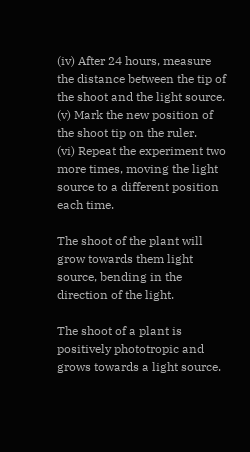(iv) After 24 hours, measure the distance between the tip of the shoot and the light source.
(v) Mark the new position of the shoot tip on the ruler.
(vi) Repeat the experiment two more times, moving the light source to a different position each time.

The shoot of the plant will grow towards them light source, bending in the direction of the light.

The shoot of a plant is positively phototropic and grows towards a light source.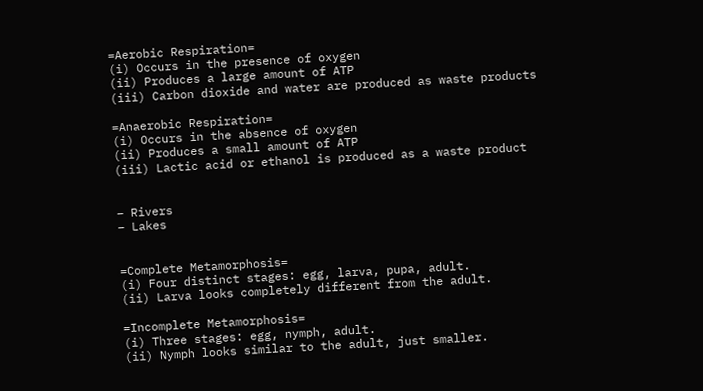=Aerobic Respiration=
(i) Occurs in the presence of oxygen
(ii) Produces a large amount of ATP
(iii) Carbon dioxide and water are produced as waste products

=Anaerobic Respiration=
(i) Occurs in the absence of oxygen
(ii) Produces a small amount of ATP
(iii) Lactic acid or ethanol is produced as a waste product


– Rivers
– Lakes


=Complete Metamorphosis=
(i) Four distinct stages: egg, larva, pupa, adult.
(ii) Larva looks completely different from the adult.

=Incomplete Metamorphosis=
(i) Three stages: egg, nymph, adult.
(ii) Nymph looks similar to the adult, just smaller.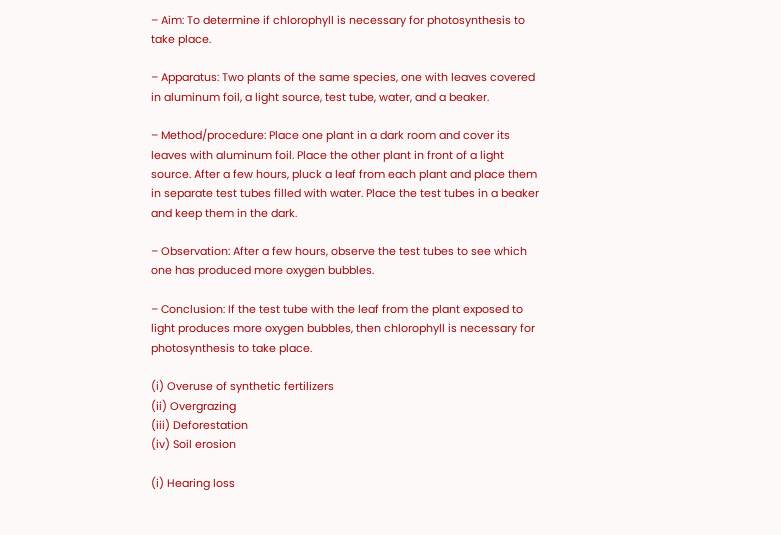– Aim: To determine if chlorophyll is necessary for photosynthesis to take place.

– Apparatus: Two plants of the same species, one with leaves covered in aluminum foil, a light source, test tube, water, and a beaker.

– Method/procedure: Place one plant in a dark room and cover its leaves with aluminum foil. Place the other plant in front of a light source. After a few hours, pluck a leaf from each plant and place them in separate test tubes filled with water. Place the test tubes in a beaker and keep them in the dark.

– Observation: After a few hours, observe the test tubes to see which one has produced more oxygen bubbles.

– Conclusion: If the test tube with the leaf from the plant exposed to light produces more oxygen bubbles, then chlorophyll is necessary for photosynthesis to take place.

(i) Overuse of synthetic fertilizers
(ii) Overgrazing
(iii) Deforestation
(iv) Soil erosion

(i) Hearing loss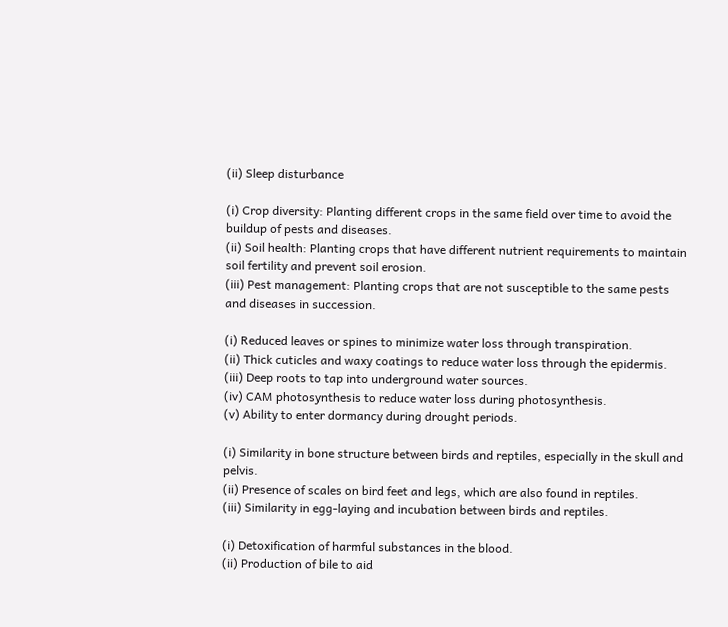(ii) Sleep disturbance

(i) Crop diversity: Planting different crops in the same field over time to avoid the buildup of pests and diseases.
(ii) Soil health: Planting crops that have different nutrient requirements to maintain soil fertility and prevent soil erosion.
(iii) Pest management: Planting crops that are not susceptible to the same pests and diseases in succession.

(i) Reduced leaves or spines to minimize water loss through transpiration.
(ii) Thick cuticles and waxy coatings to reduce water loss through the epidermis.
(iii) Deep roots to tap into underground water sources.
(iv) CAM photosynthesis to reduce water loss during photosynthesis.
(v) Ability to enter dormancy during drought periods.

(i) Similarity in bone structure between birds and reptiles, especially in the skull and pelvis.
(ii) Presence of scales on bird feet and legs, which are also found in reptiles.
(iii) Similarity in egg-laying and incubation between birds and reptiles.

(i) Detoxification of harmful substances in the blood.
(ii) Production of bile to aid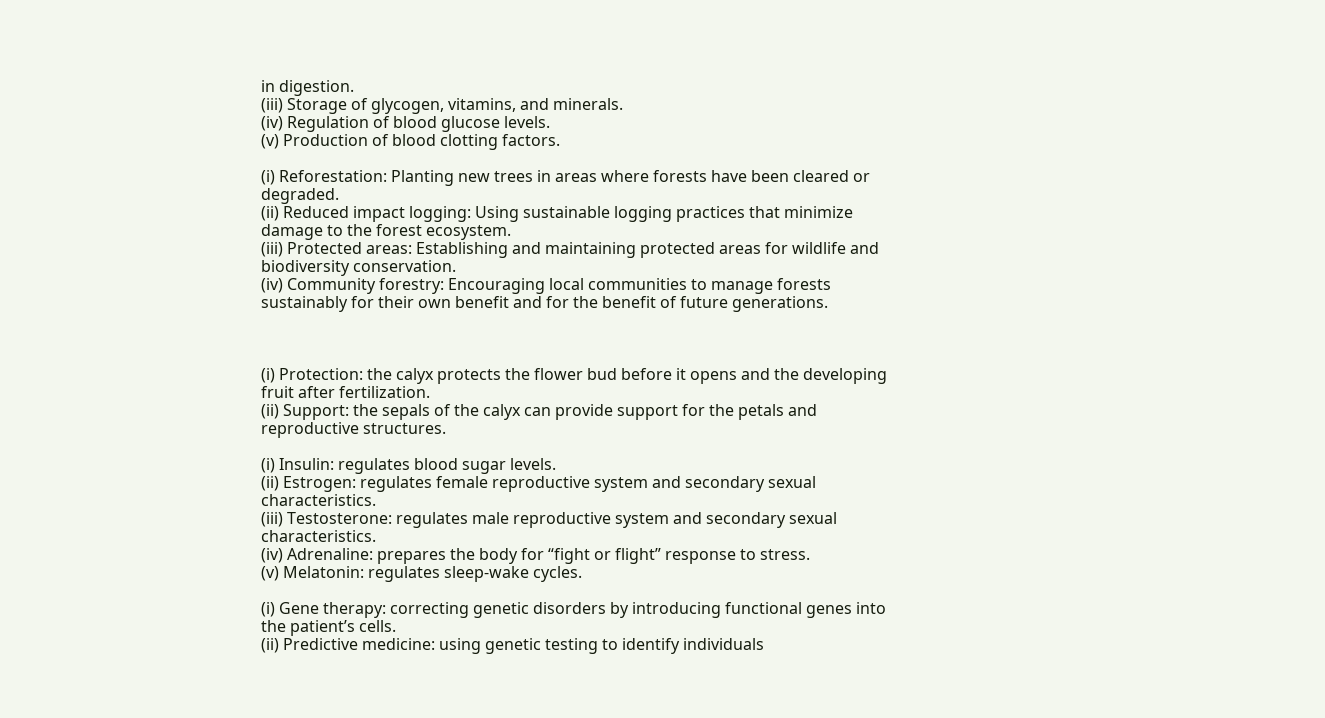in digestion.
(iii) Storage of glycogen, vitamins, and minerals.
(iv) Regulation of blood glucose levels.
(v) Production of blood clotting factors.

(i) Reforestation: Planting new trees in areas where forests have been cleared or degraded.
(ii) Reduced impact logging: Using sustainable logging practices that minimize damage to the forest ecosystem.
(iii) Protected areas: Establishing and maintaining protected areas for wildlife and biodiversity conservation.
(iv) Community forestry: Encouraging local communities to manage forests sustainably for their own benefit and for the benefit of future generations.



(i) Protection: the calyx protects the flower bud before it opens and the developing fruit after fertilization.
(ii) Support: the sepals of the calyx can provide support for the petals and reproductive structures.

(i) Insulin: regulates blood sugar levels.
(ii) Estrogen: regulates female reproductive system and secondary sexual characteristics.
(iii) Testosterone: regulates male reproductive system and secondary sexual characteristics.
(iv) Adrenaline: prepares the body for “fight or flight” response to stress.
(v) Melatonin: regulates sleep-wake cycles.

(i) Gene therapy: correcting genetic disorders by introducing functional genes into the patient’s cells.
(ii) Predictive medicine: using genetic testing to identify individuals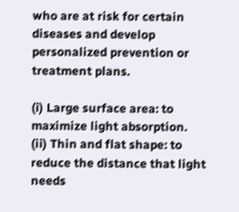who are at risk for certain diseases and develop personalized prevention or treatment plans.

(i) Large surface area: to maximize light absorption.
(ii) Thin and flat shape: to reduce the distance that light needs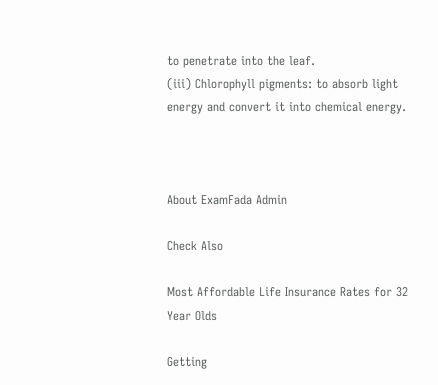to penetrate into the leaf.
(iii) Chlorophyll pigments: to absorb light energy and convert it into chemical energy.



About ExamFada Admin

Check Also

Most Affordable Life Insurance Rates for 32 Year Olds

Getting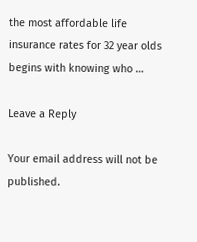the most affordable life insurance rates for 32 year olds begins with knowing who …

Leave a Reply

Your email address will not be published.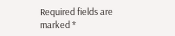Required fields are marked *